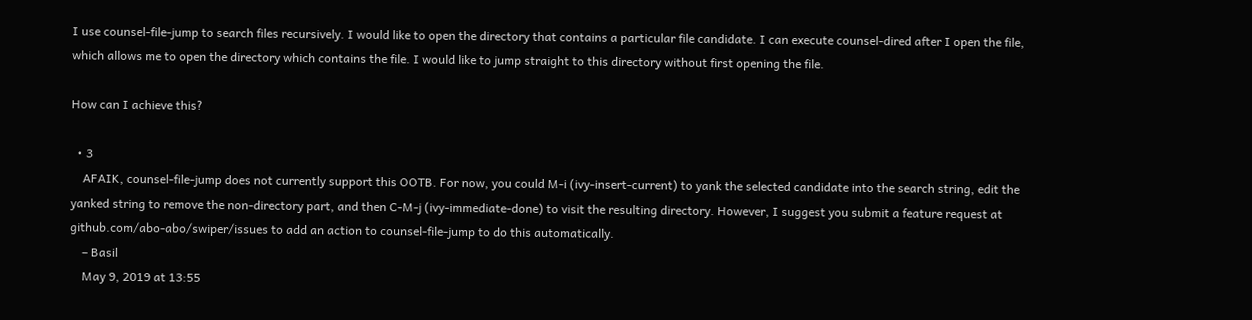I use counsel-file-jump to search files recursively. I would like to open the directory that contains a particular file candidate. I can execute counsel-dired after I open the file, which allows me to open the directory which contains the file. I would like to jump straight to this directory without first opening the file.

How can I achieve this?

  • 3
    AFAIK, counsel-file-jump does not currently support this OOTB. For now, you could M-i (ivy-insert-current) to yank the selected candidate into the search string, edit the yanked string to remove the non-directory part, and then C-M-j (ivy-immediate-done) to visit the resulting directory. However, I suggest you submit a feature request at github.com/abo-abo/swiper/issues to add an action to counsel-file-jump to do this automatically.
    – Basil
    May 9, 2019 at 13:55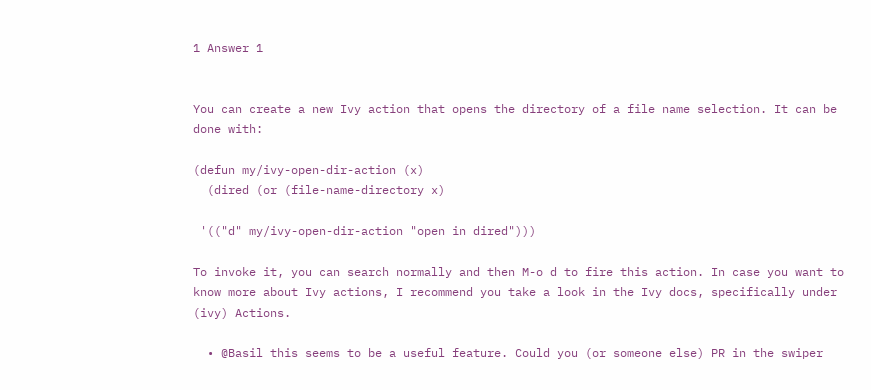1 Answer 1


You can create a new Ivy action that opens the directory of a file name selection. It can be done with:

(defun my/ivy-open-dir-action (x)
  (dired (or (file-name-directory x)

 '(("d" my/ivy-open-dir-action "open in dired")))

To invoke it, you can search normally and then M-o d to fire this action. In case you want to know more about Ivy actions, I recommend you take a look in the Ivy docs, specifically under (ivy) Actions.

  • @Basil this seems to be a useful feature. Could you (or someone else) PR in the swiper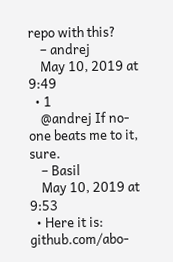repo with this?
    – andrej
    May 10, 2019 at 9:49
  • 1
    @andrej If no-one beats me to it, sure.
    – Basil
    May 10, 2019 at 9:53
  • Here it is: github.com/abo-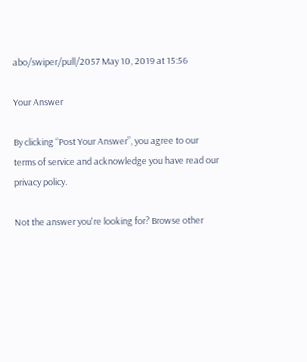abo/swiper/pull/2057 May 10, 2019 at 15:56

Your Answer

By clicking “Post Your Answer”, you agree to our terms of service and acknowledge you have read our privacy policy.

Not the answer you're looking for? Browse other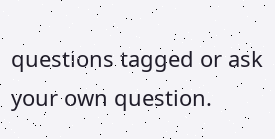questions tagged or ask your own question.